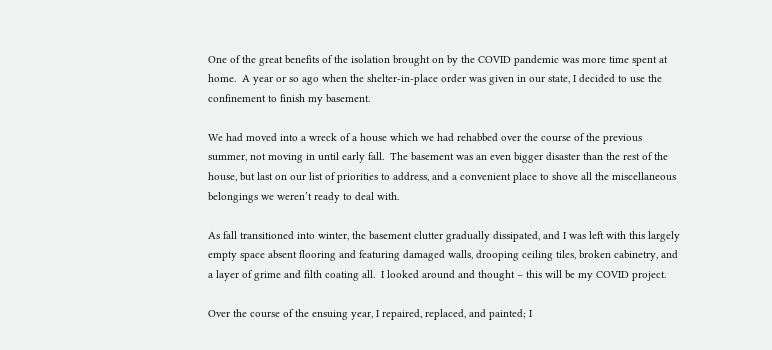One of the great benefits of the isolation brought on by the COVID pandemic was more time spent at home.  A year or so ago when the shelter-in-place order was given in our state, I decided to use the confinement to finish my basement.

We had moved into a wreck of a house which we had rehabbed over the course of the previous summer, not moving in until early fall.  The basement was an even bigger disaster than the rest of the house, but last on our list of priorities to address, and a convenient place to shove all the miscellaneous belongings we weren’t ready to deal with.

As fall transitioned into winter, the basement clutter gradually dissipated, and I was left with this largely empty space absent flooring and featuring damaged walls, drooping ceiling tiles, broken cabinetry, and a layer of grime and filth coating all.  I looked around and thought – this will be my COVID project.

Over the course of the ensuing year, I repaired, replaced, and painted; I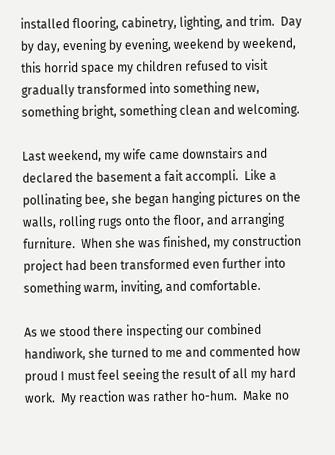installed flooring, cabinetry, lighting, and trim.  Day by day, evening by evening, weekend by weekend, this horrid space my children refused to visit gradually transformed into something new, something bright, something clean and welcoming.

Last weekend, my wife came downstairs and declared the basement a fait accompli.  Like a pollinating bee, she began hanging pictures on the walls, rolling rugs onto the floor, and arranging furniture.  When she was finished, my construction project had been transformed even further into something warm, inviting, and comfortable.

As we stood there inspecting our combined handiwork, she turned to me and commented how proud I must feel seeing the result of all my hard work.  My reaction was rather ho-hum.  Make no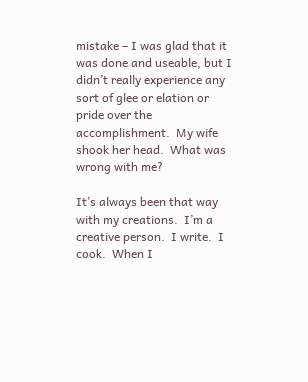mistake – I was glad that it was done and useable, but I didn’t really experience any sort of glee or elation or pride over the accomplishment.  My wife shook her head.  What was wrong with me?

It’s always been that way with my creations.  I’m a creative person.  I write.  I cook.  When I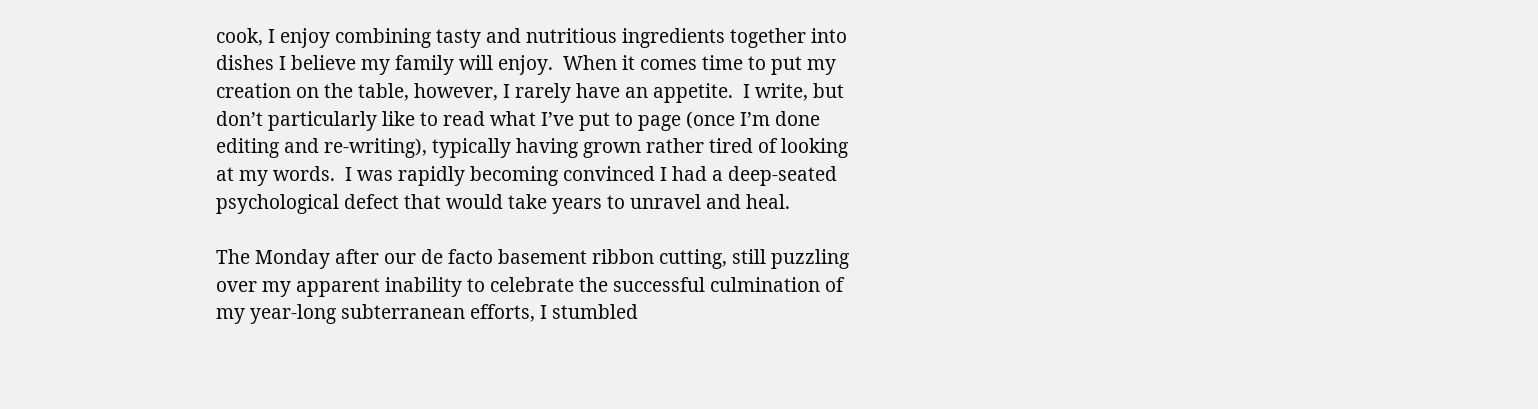cook, I enjoy combining tasty and nutritious ingredients together into dishes I believe my family will enjoy.  When it comes time to put my creation on the table, however, I rarely have an appetite.  I write, but don’t particularly like to read what I’ve put to page (once I’m done editing and re-writing), typically having grown rather tired of looking at my words.  I was rapidly becoming convinced I had a deep-seated psychological defect that would take years to unravel and heal.

The Monday after our de facto basement ribbon cutting, still puzzling over my apparent inability to celebrate the successful culmination of my year-long subterranean efforts, I stumbled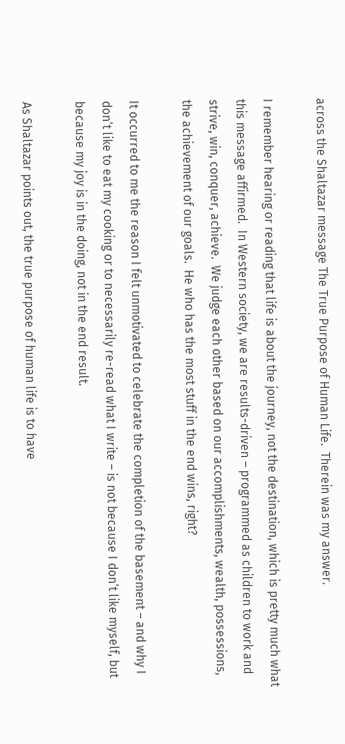across the Shaltazar message The True Purpose of Human Life.  Therein was my answer.

I remember hearing or reading that life is about the journey, not the destination, which is pretty much what this message affirmed.  In Western society, we are results-driven – programmed as children to work and strive, win, conquer, achieve.  We judge each other based on our accomplishments, wealth, possessions, the achievement of our goals.  He who has the most stuff in the end wins, right?

It occurred to me the reason I felt unmotivated to celebrate the completion of the basement – and why I don’t like to eat my cooking or to necessarily re-read what I write – is not because I don’t like myself, but because my joy is in the doing, not in the end result.

As Shaltazar points out, the true purpose of human life is to have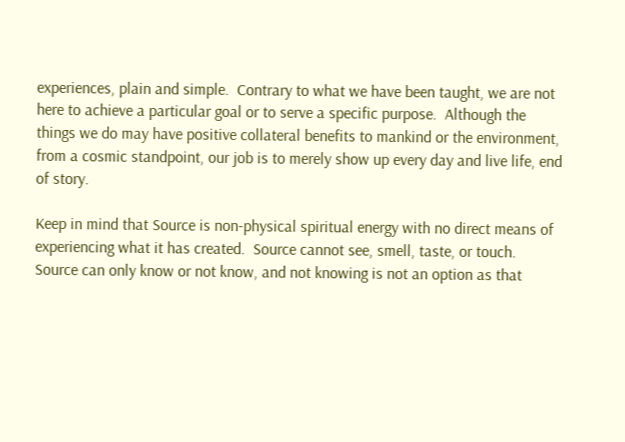experiences, plain and simple.  Contrary to what we have been taught, we are not here to achieve a particular goal or to serve a specific purpose.  Although the things we do may have positive collateral benefits to mankind or the environment, from a cosmic standpoint, our job is to merely show up every day and live life, end of story.

Keep in mind that Source is non-physical spiritual energy with no direct means of experiencing what it has created.  Source cannot see, smell, taste, or touch.  Source can only know or not know, and not knowing is not an option as that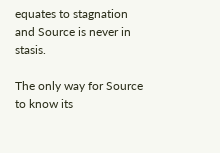equates to stagnation and Source is never in stasis.

The only way for Source to know its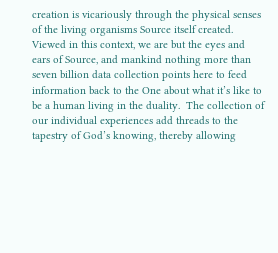creation is vicariously through the physical senses of the living organisms Source itself created.  Viewed in this context, we are but the eyes and ears of Source, and mankind nothing more than seven billion data collection points here to feed information back to the One about what it’s like to be a human living in the duality.  The collection of our individual experiences add threads to the tapestry of God’s knowing, thereby allowing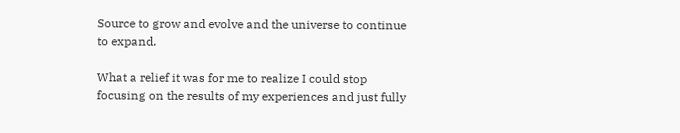Source to grow and evolve and the universe to continue to expand.

What a relief it was for me to realize I could stop focusing on the results of my experiences and just fully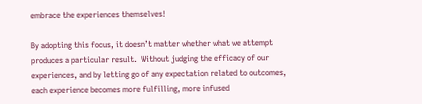embrace the experiences themselves!

By adopting this focus, it doesn’t matter whether what we attempt produces a particular result.  Without judging the efficacy of our experiences, and by letting go of any expectation related to outcomes, each experience becomes more fulfilling, more infused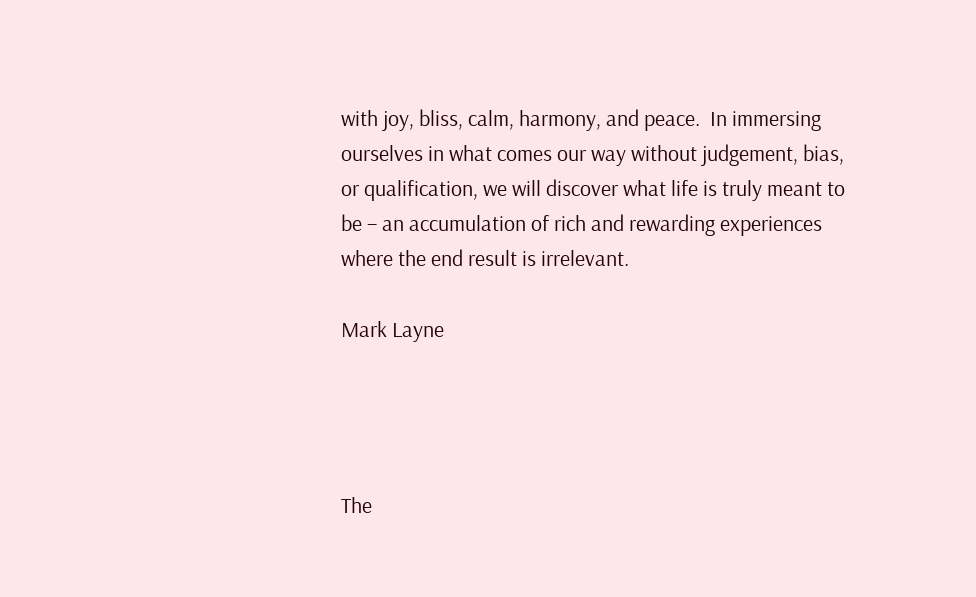with joy, bliss, calm, harmony, and peace.  In immersing ourselves in what comes our way without judgement, bias, or qualification, we will discover what life is truly meant to be – an accumulation of rich and rewarding experiences where the end result is irrelevant.

Mark Layne




The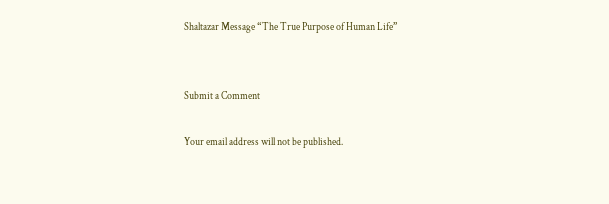Shaltazar Message “The True Purpose of Human Life”


Submit a Comment

Your email address will not be published.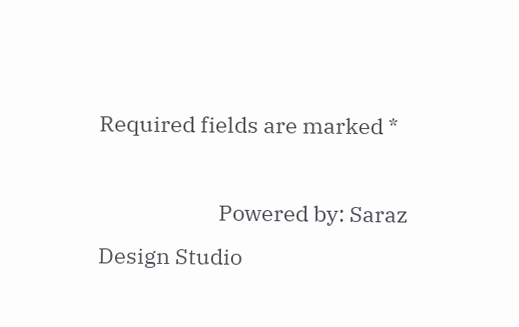Required fields are marked *

                        Powered by: Saraz Design Studio